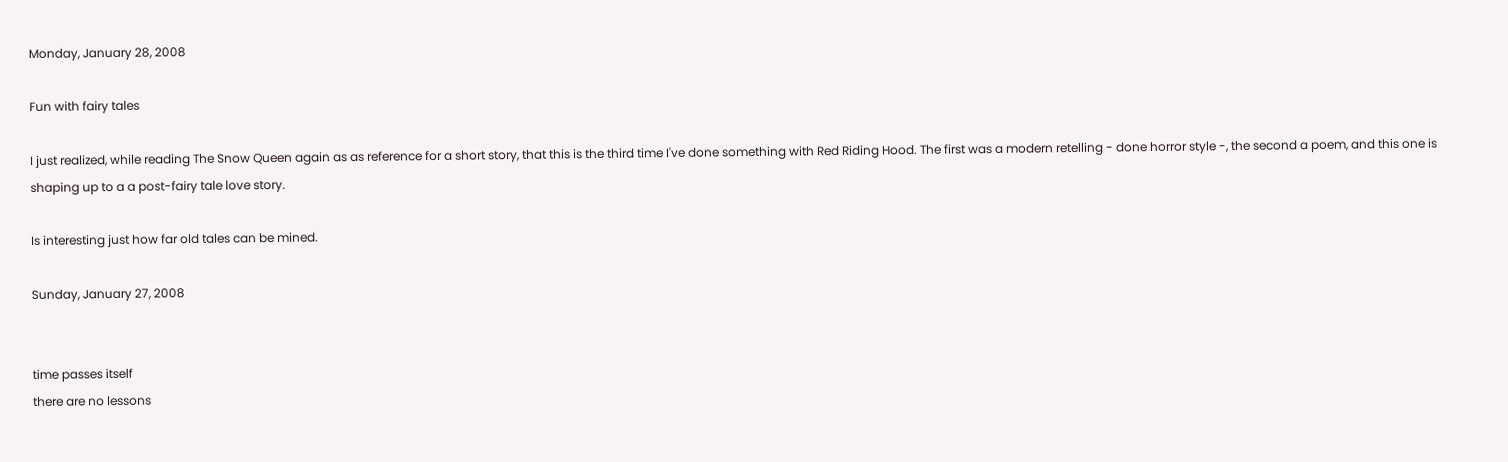Monday, January 28, 2008

Fun with fairy tales

I just realized, while reading The Snow Queen again as as reference for a short story, that this is the third time I've done something with Red Riding Hood. The first was a modern retelling - done horror style -, the second a poem, and this one is shaping up to a a post-fairy tale love story.

Is interesting just how far old tales can be mined.

Sunday, January 27, 2008


time passes itself
there are no lessons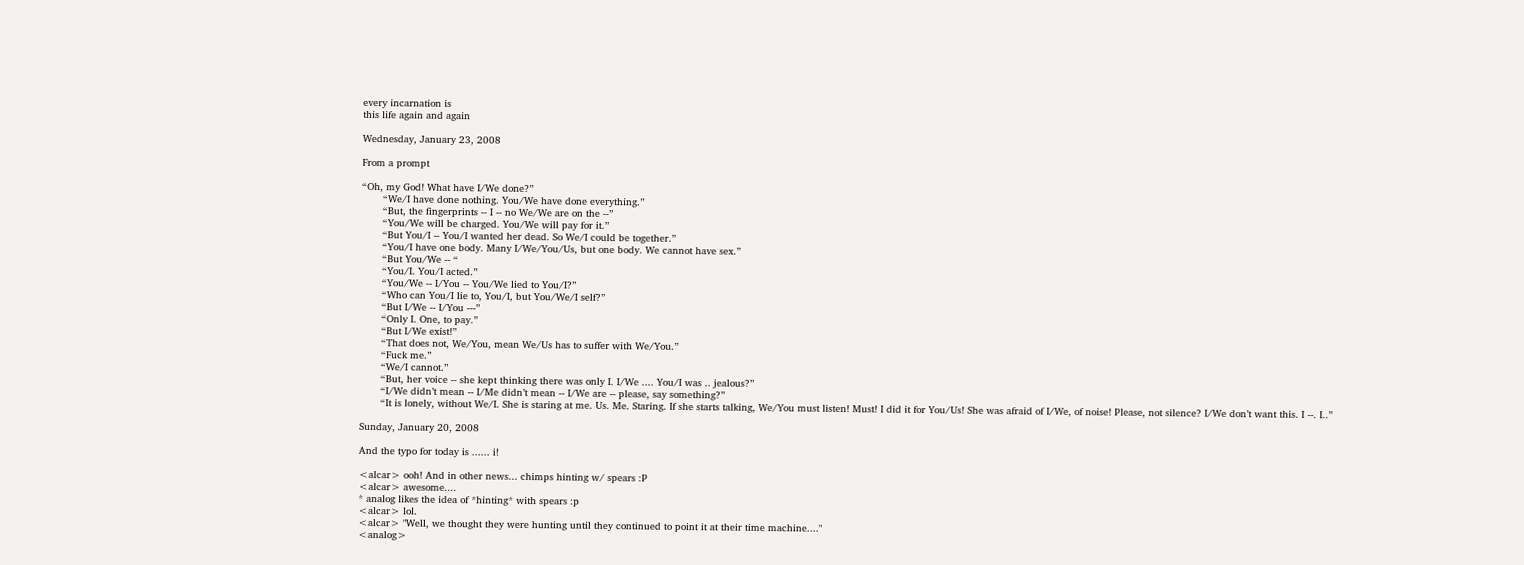every incarnation is
this life again and again

Wednesday, January 23, 2008

From a prompt

“Oh, my God! What have I/We done?”
       “We/I have done nothing. You/We have done everything.”
       “But, the fingerprints -- I -- no We/We are on the --”
       “You/We will be charged. You/We will pay for it.”
       “But You/I -- You/I wanted her dead. So We/I could be together.”
       “You/I have one body. Many I/We/You/Us, but one body. We cannot have sex.”
       “But You/We -- “
       “You/I. You/I acted.”
       “You/We -- I/You -- You/We lied to You/I?”
       “Who can You/I lie to, You/I, but You/We/I self?”
       “But I/We -- I/You ---”
       “Only I. One, to pay.”
       “But I/We exist!”
       “That does not, We/You, mean We/Us has to suffer with We/You.”
       “Fuck me.”
       “We/I cannot.”
       “But, her voice -- she kept thinking there was only I. I/We .... You/I was .. jealous?”
       “I/We didn’t mean -- I/Me didn’t mean -- I/We are -- please, say something?”
       “It is lonely, without We/I. She is staring at me. Us. Me. Staring. If she starts talking, We/You must listen! Must! I did it for You/Us! She was afraid of I/We, of noise! Please, not silence? I/We don’t want this. I --. I..”

Sunday, January 20, 2008

And the typo for today is ...... i!

<alcar> ooh! And in other news... chimps hinting w/ spears :P
<alcar> awesome....
* analog likes the idea of *hinting* with spears :p
<alcar> lol.
<alcar> "Well, we thought they were hunting until they continued to point it at their time machine...."
<analog>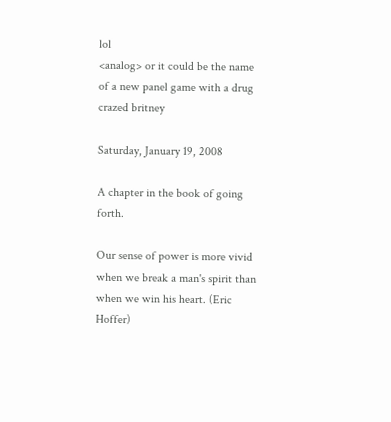lol
<analog> or it could be the name of a new panel game with a drug crazed britney

Saturday, January 19, 2008

A chapter in the book of going forth.

Our sense of power is more vivid when we break a man's spirit than when we win his heart. (Eric Hoffer)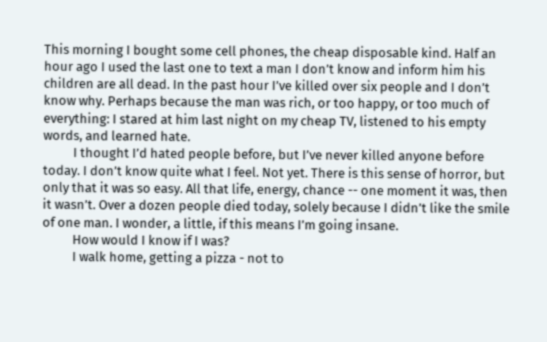This morning I bought some cell phones, the cheap disposable kind. Half an hour ago I used the last one to text a man I don’t know and inform him his children are all dead. In the past hour I’ve killed over six people and I don’t know why. Perhaps because the man was rich, or too happy, or too much of everything: I stared at him last night on my cheap TV, listened to his empty words, and learned hate.
          I thought I’d hated people before, but I’ve never killed anyone before today. I don’t know quite what I feel. Not yet. There is this sense of horror, but only that it was so easy. All that life, energy, chance -- one moment it was, then it wasn’t. Over a dozen people died today, solely because I didn’t like the smile of one man. I wonder, a little, if this means I’m going insane.
          How would I know if I was?
          I walk home, getting a pizza - not to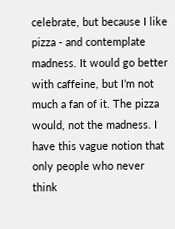celebrate, but because I like pizza - and contemplate madness. It would go better with caffeine, but I’m not much a fan of it. The pizza would, not the madness. I have this vague notion that only people who never think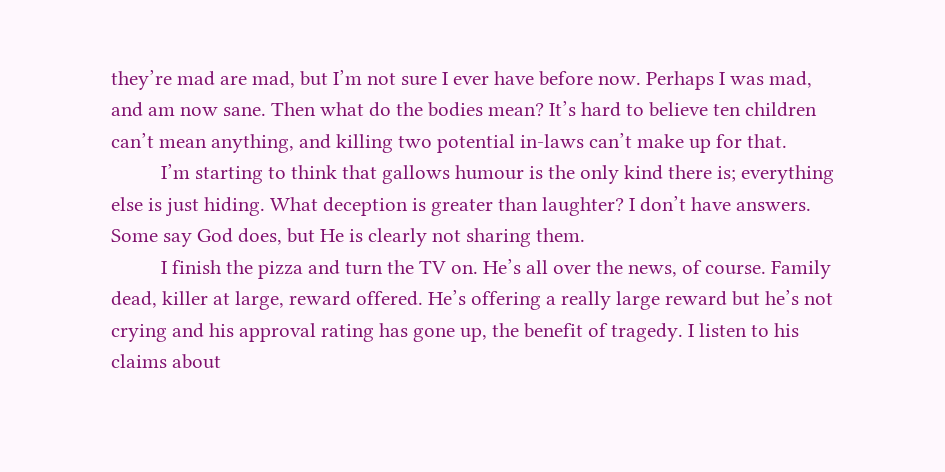they’re mad are mad, but I’m not sure I ever have before now. Perhaps I was mad, and am now sane. Then what do the bodies mean? It’s hard to believe ten children can’t mean anything, and killing two potential in-laws can’t make up for that.
          I’m starting to think that gallows humour is the only kind there is; everything else is just hiding. What deception is greater than laughter? I don’t have answers. Some say God does, but He is clearly not sharing them.
          I finish the pizza and turn the TV on. He’s all over the news, of course. Family dead, killer at large, reward offered. He’s offering a really large reward but he’s not crying and his approval rating has gone up, the benefit of tragedy. I listen to his claims about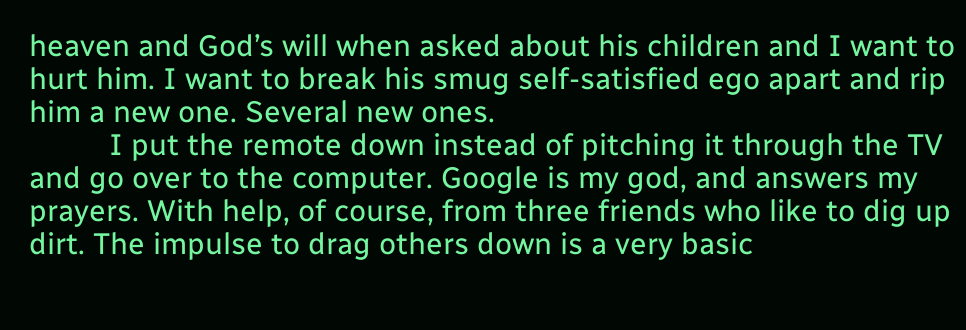heaven and God’s will when asked about his children and I want to hurt him. I want to break his smug self-satisfied ego apart and rip him a new one. Several new ones.
          I put the remote down instead of pitching it through the TV and go over to the computer. Google is my god, and answers my prayers. With help, of course, from three friends who like to dig up dirt. The impulse to drag others down is a very basic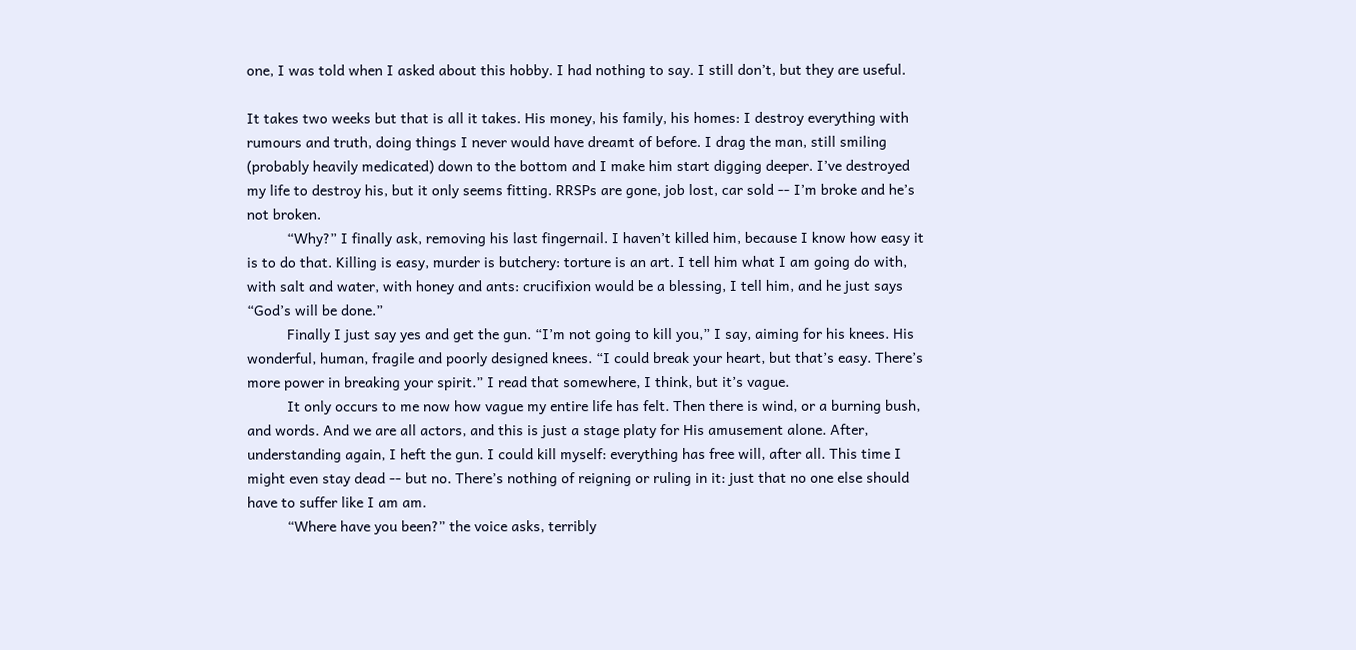one, I was told when I asked about this hobby. I had nothing to say. I still don’t, but they are useful.

It takes two weeks but that is all it takes. His money, his family, his homes: I destroy everything with rumours and truth, doing things I never would have dreamt of before. I drag the man, still smiling (probably heavily medicated) down to the bottom and I make him start digging deeper. I’ve destroyed my life to destroy his, but it only seems fitting. RRSPs are gone, job lost, car sold -- I’m broke and he’s not broken.
          “Why?” I finally ask, removing his last fingernail. I haven’t killed him, because I know how easy it is to do that. Killing is easy, murder is butchery: torture is an art. I tell him what I am going do with, with salt and water, with honey and ants: crucifixion would be a blessing, I tell him, and he just says “God’s will be done.”
          Finally I just say yes and get the gun. “I’m not going to kill you,” I say, aiming for his knees. His wonderful, human, fragile and poorly designed knees. “I could break your heart, but that’s easy. There’s more power in breaking your spirit.” I read that somewhere, I think, but it’s vague.
          It only occurs to me now how vague my entire life has felt. Then there is wind, or a burning bush, and words. And we are all actors, and this is just a stage platy for His amusement alone. After, understanding again, I heft the gun. I could kill myself: everything has free will, after all. This time I might even stay dead -- but no. There’s nothing of reigning or ruling in it: just that no one else should have to suffer like I am am.
          “Where have you been?” the voice asks, terribly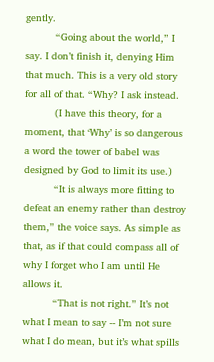gently.
          “Going about the world,” I say. I don’t finish it, denying Him that much. This is a very old story for all of that. “Why? I ask instead.
          (I have this theory, for a moment, that ‘Why’ is so dangerous a word the tower of babel was designed by God to limit its use.)
          “It is always more fitting to defeat an enemy rather than destroy them,” the voice says. As simple as that, as if that could compass all of why I forget who I am until He allows it.
          “That is not right.” It’s not what I mean to say -- I’m not sure what I do mean, but it’s what spills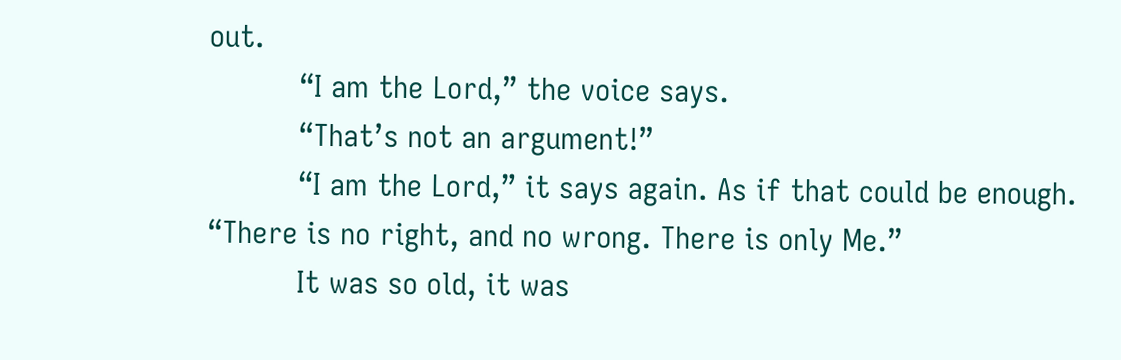out.
          “I am the Lord,” the voice says.
          “That’s not an argument!”
          “I am the Lord,” it says again. As if that could be enough. “There is no right, and no wrong. There is only Me.”
          It was so old, it was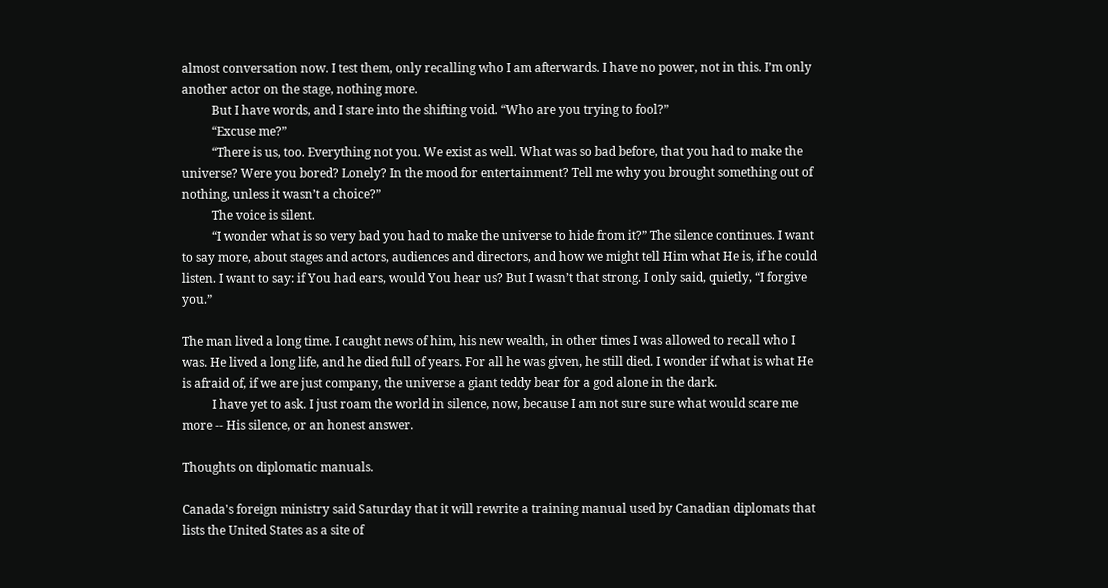almost conversation now. I test them, only recalling who I am afterwards. I have no power, not in this. I’m only another actor on the stage, nothing more.
          But I have words, and I stare into the shifting void. “Who are you trying to fool?”
          “Excuse me?”
          “There is us, too. Everything not you. We exist as well. What was so bad before, that you had to make the universe? Were you bored? Lonely? In the mood for entertainment? Tell me why you brought something out of nothing, unless it wasn’t a choice?”
          The voice is silent.
          “I wonder what is so very bad you had to make the universe to hide from it?” The silence continues. I want to say more, about stages and actors, audiences and directors, and how we might tell Him what He is, if he could listen. I want to say: if You had ears, would You hear us? But I wasn’t that strong. I only said, quietly, “I forgive you.”

The man lived a long time. I caught news of him, his new wealth, in other times I was allowed to recall who I was. He lived a long life, and he died full of years. For all he was given, he still died. I wonder if what is what He is afraid of, if we are just company, the universe a giant teddy bear for a god alone in the dark.
          I have yet to ask. I just roam the world in silence, now, because I am not sure sure what would scare me more -- His silence, or an honest answer.

Thoughts on diplomatic manuals.

Canada's foreign ministry said Saturday that it will rewrite a training manual used by Canadian diplomats that lists the United States as a site of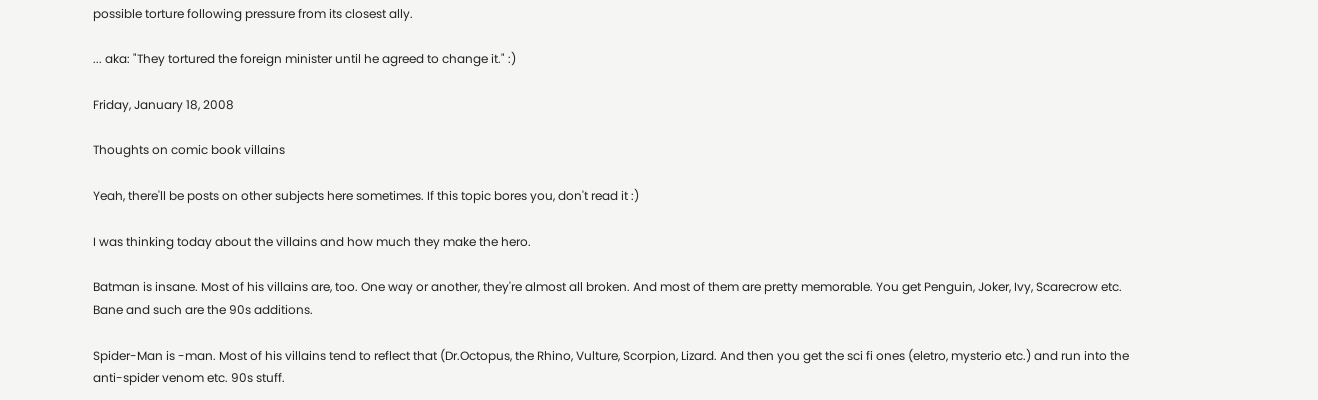possible torture following pressure from its closest ally.

... aka: "They tortured the foreign minister until he agreed to change it." :)

Friday, January 18, 2008

Thoughts on comic book villains

Yeah, there'll be posts on other subjects here sometimes. If this topic bores you, don't read it :)

I was thinking today about the villains and how much they make the hero.

Batman is insane. Most of his villains are, too. One way or another, they're almost all broken. And most of them are pretty memorable. You get Penguin, Joker, Ivy, Scarecrow etc. Bane and such are the 90s additions.

Spider-Man is -man. Most of his villains tend to reflect that (Dr.Octopus, the Rhino, Vulture, Scorpion, Lizard. And then you get the sci fi ones (eletro, mysterio etc.) and run into the anti-spider venom etc. 90s stuff.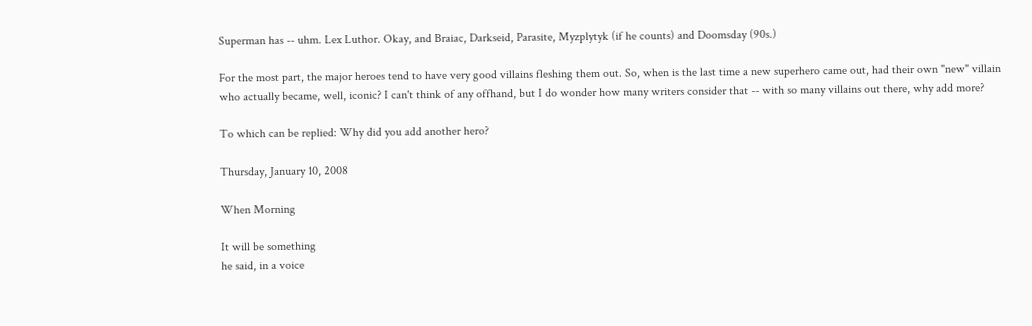Superman has -- uhm. Lex Luthor. Okay, and Braiac, Darkseid, Parasite, Myzplytyk (if he counts) and Doomsday (90s.)

For the most part, the major heroes tend to have very good villains fleshing them out. So, when is the last time a new superhero came out, had their own "new" villain who actually became, well, iconic? I can't think of any offhand, but I do wonder how many writers consider that -- with so many villains out there, why add more?

To which can be replied: Why did you add another hero?

Thursday, January 10, 2008

When Morning

It will be something
he said, in a voice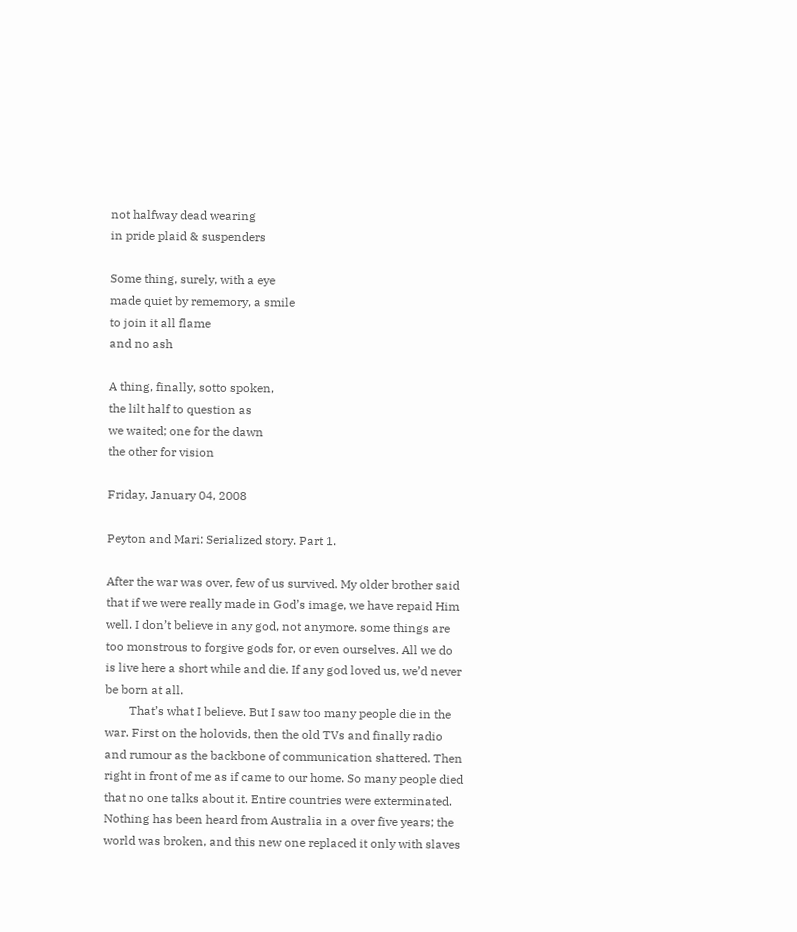not halfway dead wearing
in pride plaid & suspenders

Some thing, surely, with a eye
made quiet by rememory, a smile
to join it all flame
and no ash

A thing, finally, sotto spoken,
the lilt half to question as
we waited; one for the dawn
the other for vision

Friday, January 04, 2008

Peyton and Mari: Serialized story. Part 1.

After the war was over, few of us survived. My older brother said that if we were really made in God’s image, we have repaid Him well. I don’t believe in any god, not anymore. some things are too monstrous to forgive gods for, or even ourselves. All we do is live here a short while and die. If any god loved us, we’d never be born at all.
        That’s what I believe. But I saw too many people die in the war. First on the holovids, then the old TVs and finally radio and rumour as the backbone of communication shattered. Then right in front of me as if came to our home. So many people died that no one talks about it. Entire countries were exterminated. Nothing has been heard from Australia in a over five years; the world was broken, and this new one replaced it only with slaves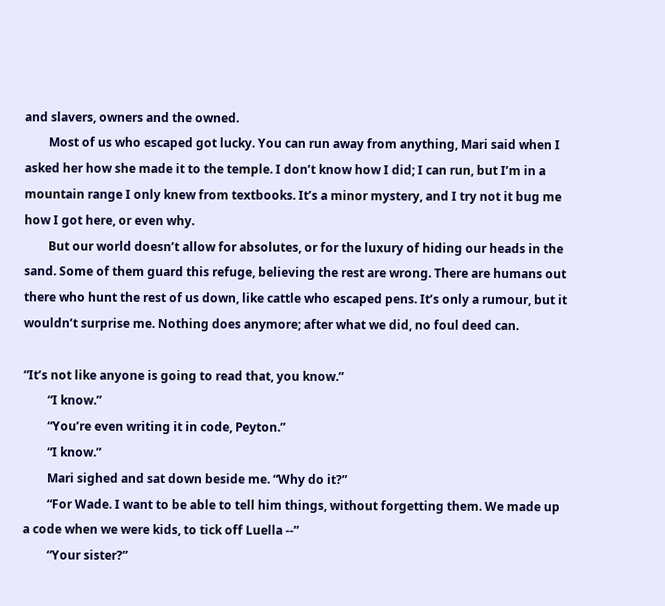and slavers, owners and the owned.
        Most of us who escaped got lucky. You can run away from anything, Mari said when I asked her how she made it to the temple. I don’t know how I did; I can run, but I’m in a mountain range I only knew from textbooks. It’s a minor mystery, and I try not it bug me how I got here, or even why.
        But our world doesn’t allow for absolutes, or for the luxury of hiding our heads in the sand. Some of them guard this refuge, believing the rest are wrong. There are humans out there who hunt the rest of us down, like cattle who escaped pens. It’s only a rumour, but it wouldn’t surprise me. Nothing does anymore; after what we did, no foul deed can.

“It’s not like anyone is going to read that, you know.”
        “I know.”
        “You’re even writing it in code, Peyton.”
        “I know.”
        Mari sighed and sat down beside me. “Why do it?”
        “For Wade. I want to be able to tell him things, without forgetting them. We made up a code when we were kids, to tick off Luella --”
        “Your sister?”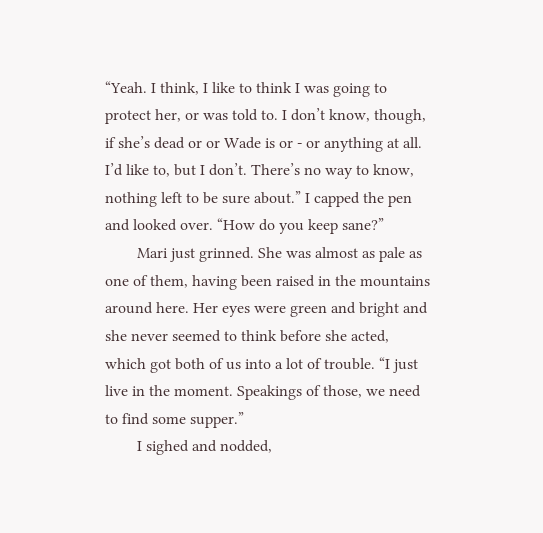“Yeah. I think, I like to think I was going to protect her, or was told to. I don’t know, though, if she’s dead or or Wade is or - or anything at all. I’d like to, but I don’t. There’s no way to know, nothing left to be sure about.” I capped the pen and looked over. “How do you keep sane?”
        Mari just grinned. She was almost as pale as one of them, having been raised in the mountains around here. Her eyes were green and bright and she never seemed to think before she acted, which got both of us into a lot of trouble. “I just live in the moment. Speakings of those, we need to find some supper.”
        I sighed and nodded,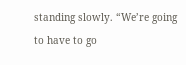standing slowly. “We’re going to have to go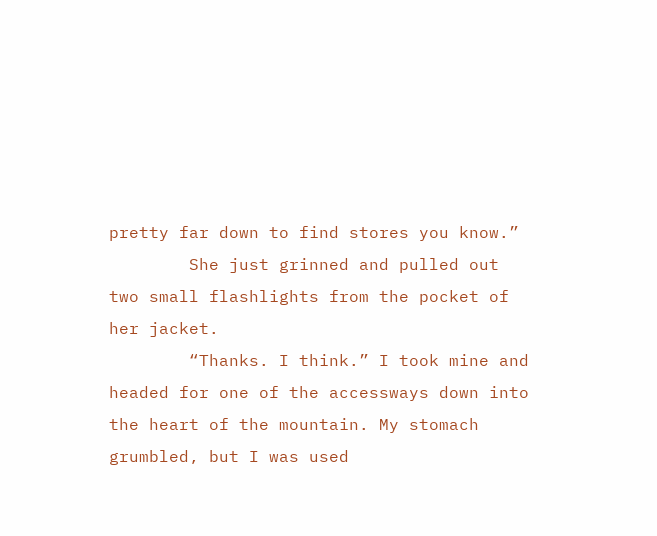pretty far down to find stores you know.”
        She just grinned and pulled out two small flashlights from the pocket of her jacket.
        “Thanks. I think.” I took mine and headed for one of the accessways down into the heart of the mountain. My stomach grumbled, but I was used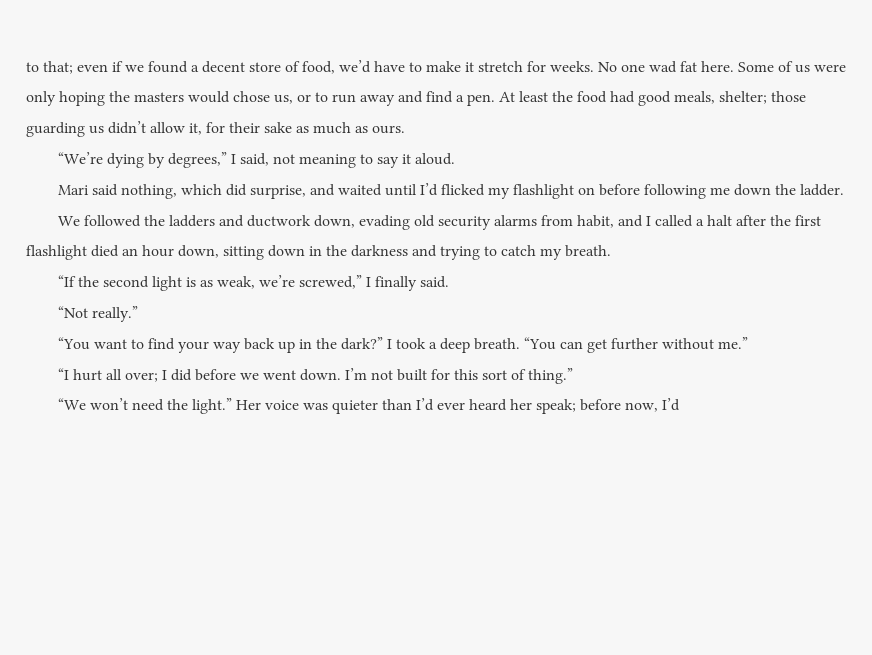to that; even if we found a decent store of food, we’d have to make it stretch for weeks. No one wad fat here. Some of us were only hoping the masters would chose us, or to run away and find a pen. At least the food had good meals, shelter; those guarding us didn’t allow it, for their sake as much as ours.
        “We’re dying by degrees,” I said, not meaning to say it aloud.
        Mari said nothing, which did surprise, and waited until I’d flicked my flashlight on before following me down the ladder.
        We followed the ladders and ductwork down, evading old security alarms from habit, and I called a halt after the first flashlight died an hour down, sitting down in the darkness and trying to catch my breath.
        “If the second light is as weak, we’re screwed,” I finally said.
        “Not really.”
        “You want to find your way back up in the dark?” I took a deep breath. “You can get further without me.”
        “I hurt all over; I did before we went down. I’m not built for this sort of thing.”
        “We won’t need the light.” Her voice was quieter than I’d ever heard her speak; before now, I’d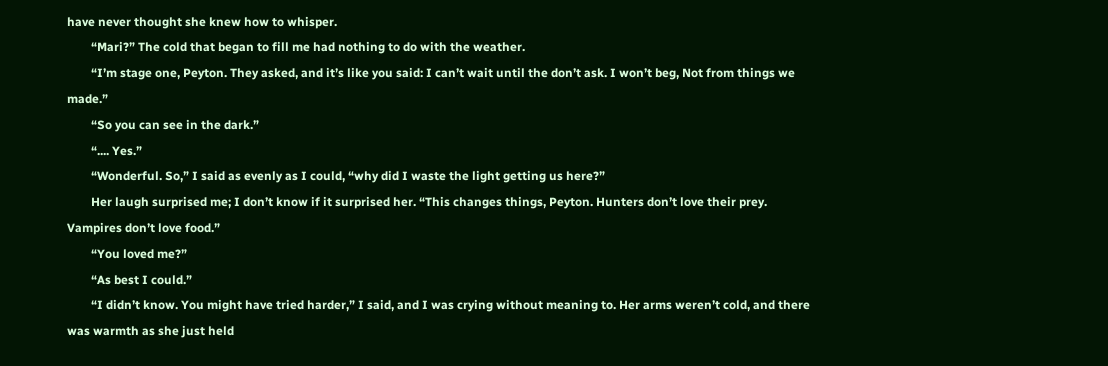have never thought she knew how to whisper.
        “Mari?” The cold that began to fill me had nothing to do with the weather.
        “I’m stage one, Peyton. They asked, and it’s like you said: I can’t wait until the don’t ask. I won’t beg, Not from things we made.”
        “So you can see in the dark.”
        “.... Yes.”
        “Wonderful. So,” I said as evenly as I could, “why did I waste the light getting us here?”
        Her laugh surprised me; I don’t know if it surprised her. “This changes things, Peyton. Hunters don’t love their prey. Vampires don’t love food.”
        “You loved me?”
        “As best I could.”
        “I didn’t know. You might have tried harder,” I said, and I was crying without meaning to. Her arms weren’t cold, and there was warmth as she just held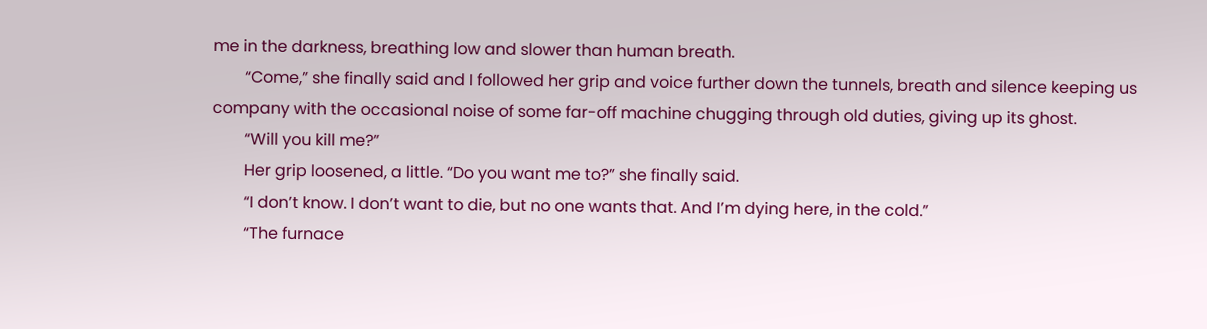me in the darkness, breathing low and slower than human breath.
        “Come,” she finally said and I followed her grip and voice further down the tunnels, breath and silence keeping us company with the occasional noise of some far-off machine chugging through old duties, giving up its ghost.
        “Will you kill me?”
        Her grip loosened, a little. “Do you want me to?” she finally said.
        “I don’t know. I don’t want to die, but no one wants that. And I’m dying here, in the cold.”
        “The furnace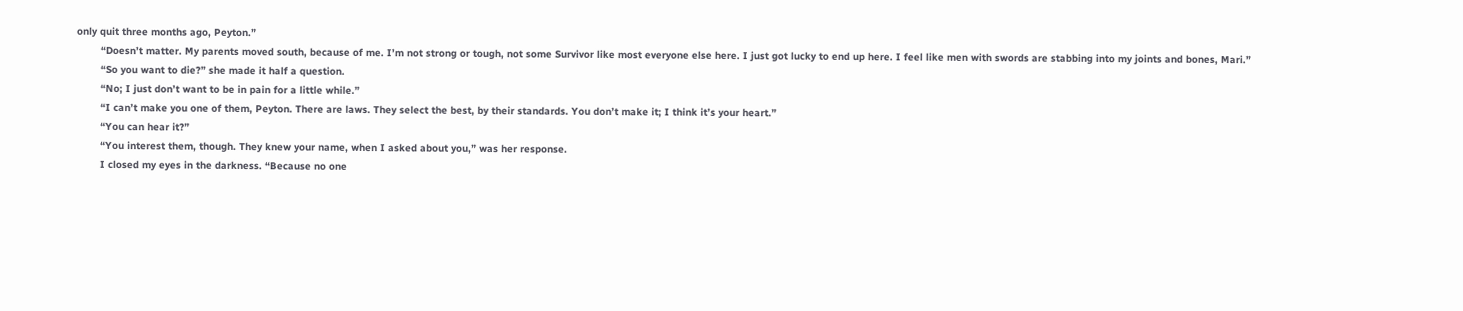only quit three months ago, Peyton.”
        “Doesn’t matter. My parents moved south, because of me. I’m not strong or tough, not some Survivor like most everyone else here. I just got lucky to end up here. I feel like men with swords are stabbing into my joints and bones, Mari.”
        “So you want to die?” she made it half a question.
        “No; I just don’t want to be in pain for a little while.”
        “I can’t make you one of them, Peyton. There are laws. They select the best, by their standards. You don’t make it; I think it’s your heart.”
        “You can hear it?”
        “You interest them, though. They knew your name, when I asked about you,” was her response.
        I closed my eyes in the darkness. “Because no one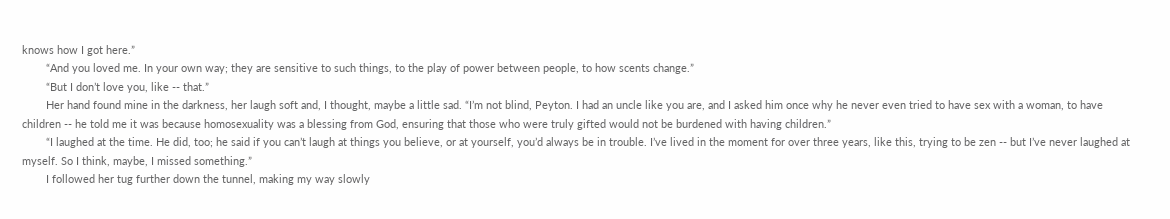knows how I got here.”
        “And you loved me. In your own way; they are sensitive to such things, to the play of power between people, to how scents change.”
        “But I don’t love you, like -- that.”
        Her hand found mine in the darkness, her laugh soft and, I thought, maybe a little sad. “I’m not blind, Peyton. I had an uncle like you are, and I asked him once why he never even tried to have sex with a woman, to have children -- he told me it was because homosexuality was a blessing from God, ensuring that those who were truly gifted would not be burdened with having children.”
        “I laughed at the time. He did, too; he said if you can’t laugh at things you believe, or at yourself, you’d always be in trouble. I’ve lived in the moment for over three years, like this, trying to be zen -- but I’ve never laughed at myself. So I think, maybe, I missed something.”
        I followed her tug further down the tunnel, making my way slowly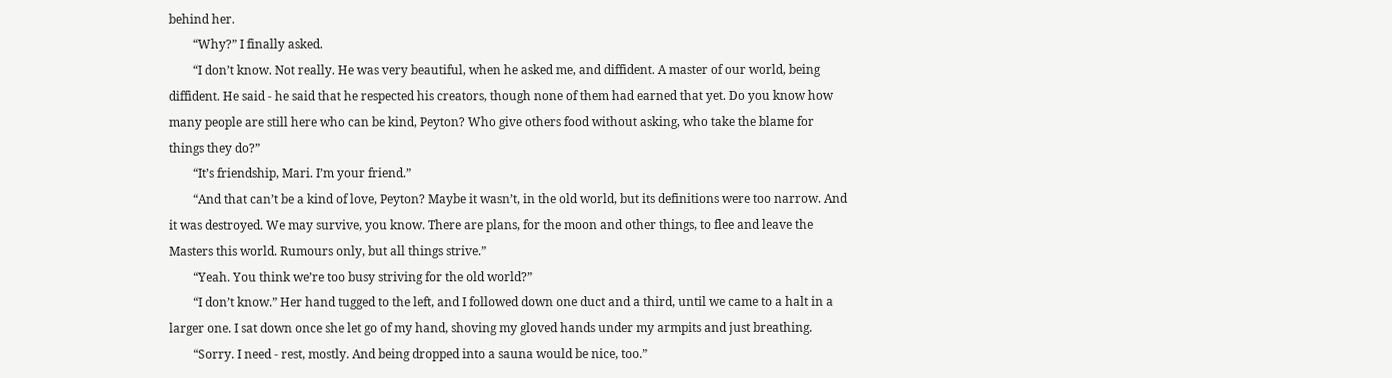behind her.
        “Why?” I finally asked.
        “I don’t know. Not really. He was very beautiful, when he asked me, and diffident. A master of our world, being diffident. He said - he said that he respected his creators, though none of them had earned that yet. Do you know how many people are still here who can be kind, Peyton? Who give others food without asking, who take the blame for things they do?”
        “It’s friendship, Mari. I’m your friend.”
        “And that can’t be a kind of love, Peyton? Maybe it wasn’t, in the old world, but its definitions were too narrow. And it was destroyed. We may survive, you know. There are plans, for the moon and other things, to flee and leave the Masters this world. Rumours only, but all things strive.”
        “Yeah. You think we’re too busy striving for the old world?”
        “I don’t know.” Her hand tugged to the left, and I followed down one duct and a third, until we came to a halt in a larger one. I sat down once she let go of my hand, shoving my gloved hands under my armpits and just breathing.
        “Sorry. I need - rest, mostly. And being dropped into a sauna would be nice, too.”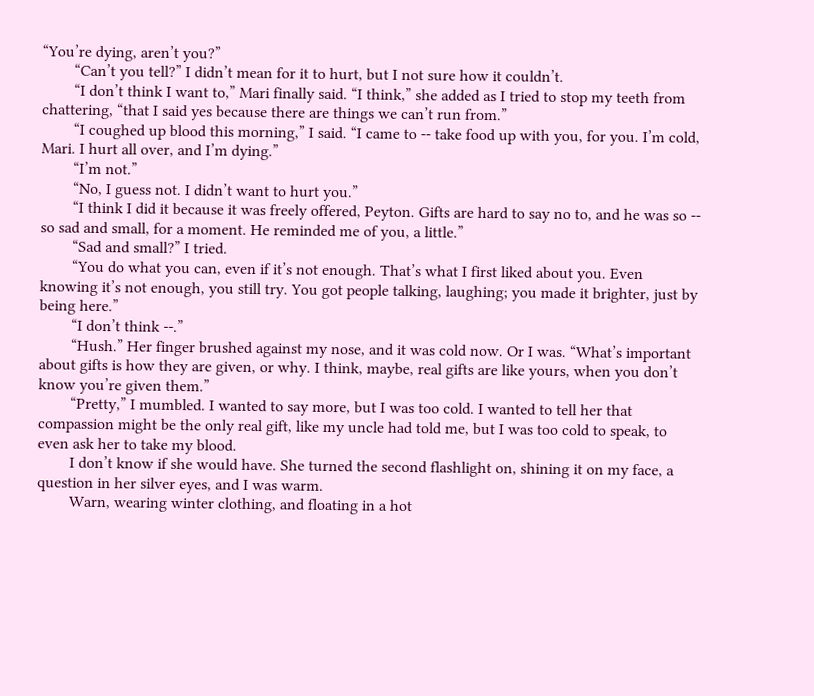“You’re dying, aren’t you?”
        “Can’t you tell?” I didn’t mean for it to hurt, but I not sure how it couldn’t.
        “I don’t think I want to,” Mari finally said. “I think,” she added as I tried to stop my teeth from chattering, “that I said yes because there are things we can’t run from.”
        “I coughed up blood this morning,” I said. “I came to -- take food up with you, for you. I’m cold, Mari. I hurt all over, and I’m dying.”
        “I’m not.”
        “No, I guess not. I didn’t want to hurt you.”
        “I think I did it because it was freely offered, Peyton. Gifts are hard to say no to, and he was so -- so sad and small, for a moment. He reminded me of you, a little.”
        “Sad and small?” I tried.
        “You do what you can, even if it’s not enough. That’s what I first liked about you. Even knowing it’s not enough, you still try. You got people talking, laughing; you made it brighter, just by being here.”
        “I don’t think --.”
        “Hush.” Her finger brushed against my nose, and it was cold now. Or I was. “What’s important about gifts is how they are given, or why. I think, maybe, real gifts are like yours, when you don’t know you’re given them.”
        “Pretty,” I mumbled. I wanted to say more, but I was too cold. I wanted to tell her that compassion might be the only real gift, like my uncle had told me, but I was too cold to speak, to even ask her to take my blood.
        I don’t know if she would have. She turned the second flashlight on, shining it on my face, a question in her silver eyes, and I was warm.
        Warn, wearing winter clothing, and floating in a hot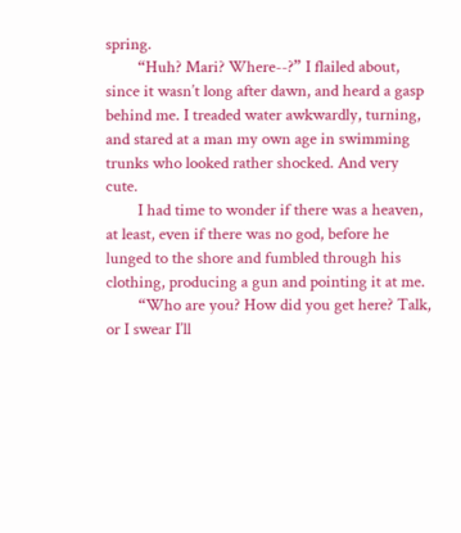spring.
        “Huh? Mari? Where--?” I flailed about, since it wasn’t long after dawn, and heard a gasp behind me. I treaded water awkwardly, turning, and stared at a man my own age in swimming trunks who looked rather shocked. And very cute.
        I had time to wonder if there was a heaven, at least, even if there was no god, before he lunged to the shore and fumbled through his clothing, producing a gun and pointing it at me.
        “Who are you? How did you get here? Talk, or I swear I’ll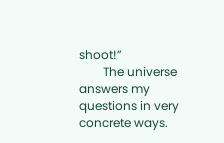shoot!”
        The universe answers my questions in very concrete ways.